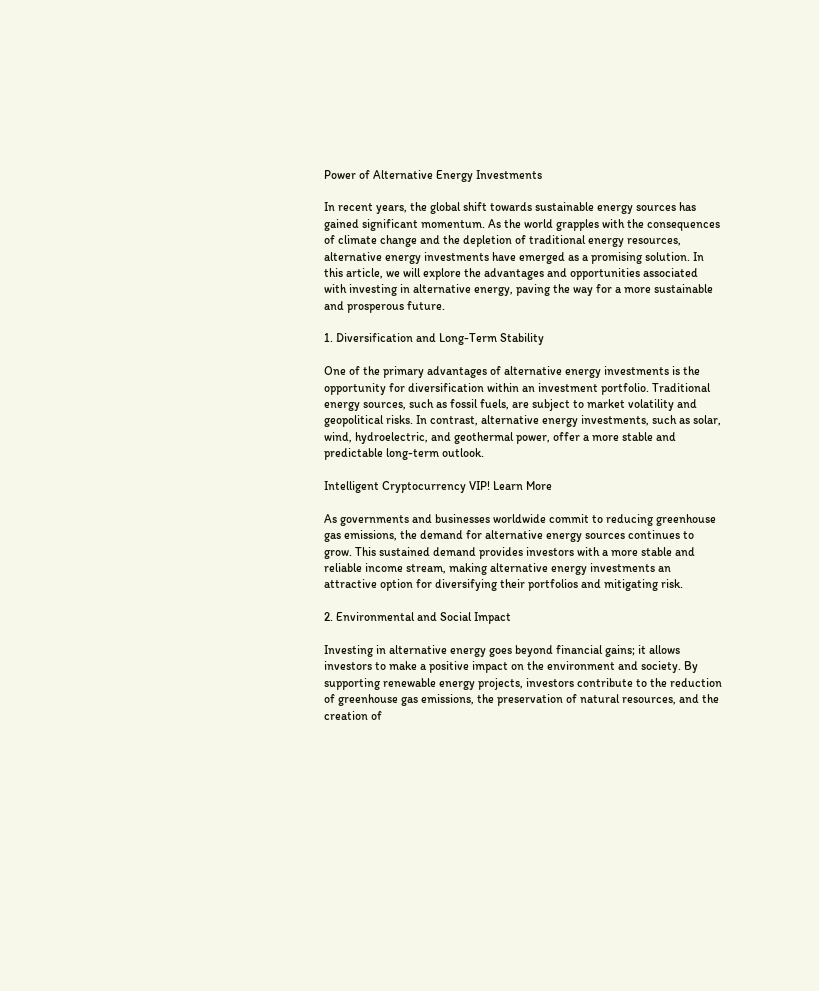Power of Alternative Energy Investments

In recent years, the global shift towards sustainable energy sources has gained significant momentum. As the world grapples with the consequences of climate change and the depletion of traditional energy resources, alternative energy investments have emerged as a promising solution. In this article, we will explore the advantages and opportunities associated with investing in alternative energy, paving the way for a more sustainable and prosperous future.

1. Diversification and Long-Term Stability

One of the primary advantages of alternative energy investments is the opportunity for diversification within an investment portfolio. Traditional energy sources, such as fossil fuels, are subject to market volatility and geopolitical risks. In contrast, alternative energy investments, such as solar, wind, hydroelectric, and geothermal power, offer a more stable and predictable long-term outlook.

Intelligent Cryptocurrency VIP! Learn More

As governments and businesses worldwide commit to reducing greenhouse gas emissions, the demand for alternative energy sources continues to grow. This sustained demand provides investors with a more stable and reliable income stream, making alternative energy investments an attractive option for diversifying their portfolios and mitigating risk.

2. Environmental and Social Impact

Investing in alternative energy goes beyond financial gains; it allows investors to make a positive impact on the environment and society. By supporting renewable energy projects, investors contribute to the reduction of greenhouse gas emissions, the preservation of natural resources, and the creation of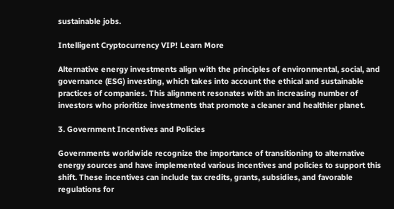sustainable jobs.

Intelligent Cryptocurrency VIP! Learn More

Alternative energy investments align with the principles of environmental, social, and governance (ESG) investing, which takes into account the ethical and sustainable practices of companies. This alignment resonates with an increasing number of investors who prioritize investments that promote a cleaner and healthier planet.

3. Government Incentives and Policies

Governments worldwide recognize the importance of transitioning to alternative energy sources and have implemented various incentives and policies to support this shift. These incentives can include tax credits, grants, subsidies, and favorable regulations for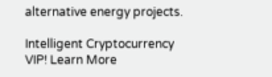alternative energy projects.

Intelligent Cryptocurrency VIP! Learn More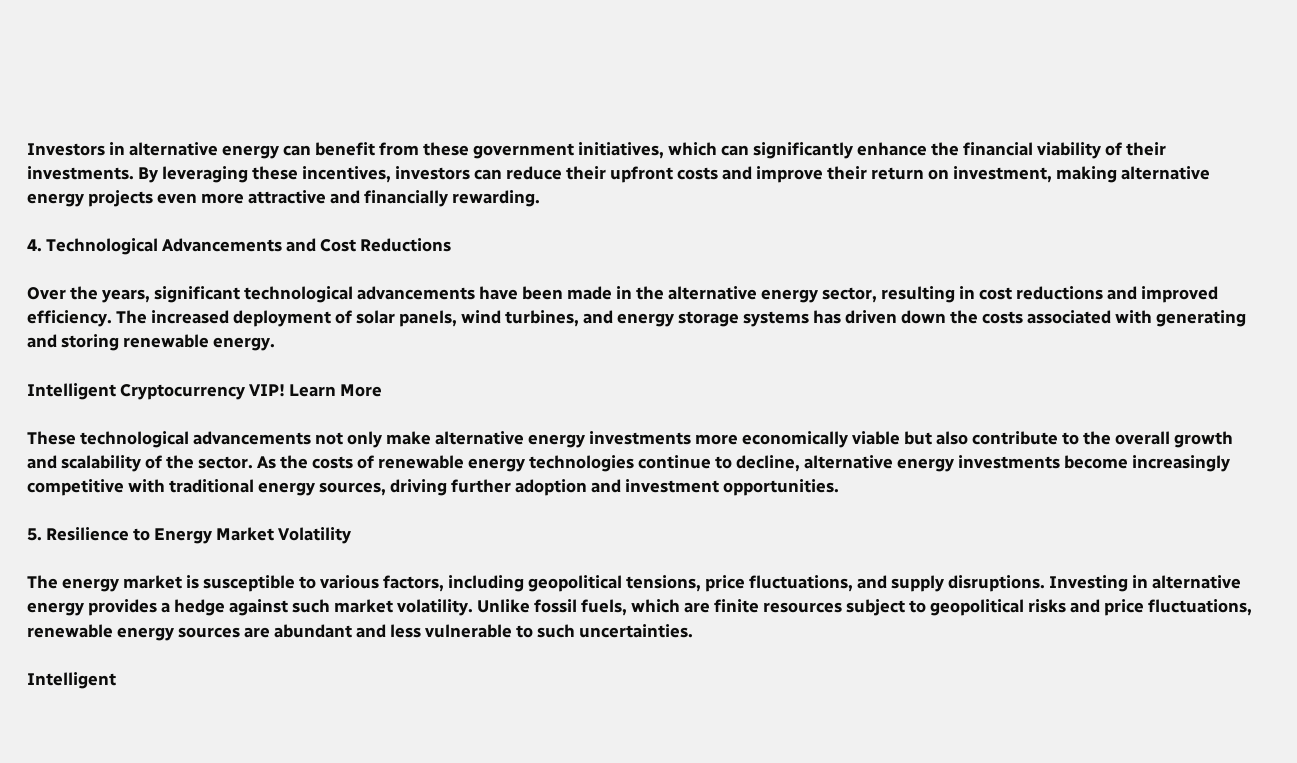Investors in alternative energy can benefit from these government initiatives, which can significantly enhance the financial viability of their investments. By leveraging these incentives, investors can reduce their upfront costs and improve their return on investment, making alternative energy projects even more attractive and financially rewarding.

4. Technological Advancements and Cost Reductions

Over the years, significant technological advancements have been made in the alternative energy sector, resulting in cost reductions and improved efficiency. The increased deployment of solar panels, wind turbines, and energy storage systems has driven down the costs associated with generating and storing renewable energy.

Intelligent Cryptocurrency VIP! Learn More

These technological advancements not only make alternative energy investments more economically viable but also contribute to the overall growth and scalability of the sector. As the costs of renewable energy technologies continue to decline, alternative energy investments become increasingly competitive with traditional energy sources, driving further adoption and investment opportunities.

5. Resilience to Energy Market Volatility

The energy market is susceptible to various factors, including geopolitical tensions, price fluctuations, and supply disruptions. Investing in alternative energy provides a hedge against such market volatility. Unlike fossil fuels, which are finite resources subject to geopolitical risks and price fluctuations, renewable energy sources are abundant and less vulnerable to such uncertainties.

Intelligent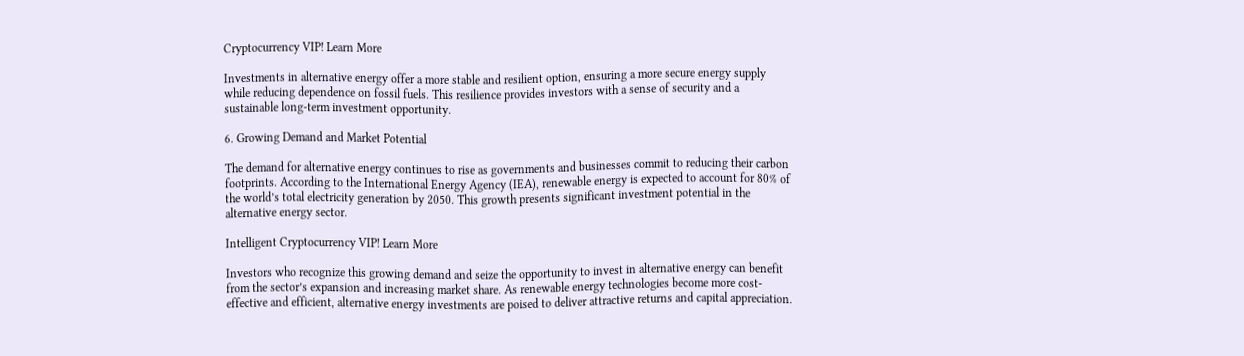Cryptocurrency VIP! Learn More

Investments in alternative energy offer a more stable and resilient option, ensuring a more secure energy supply while reducing dependence on fossil fuels. This resilience provides investors with a sense of security and a sustainable long-term investment opportunity.

6. Growing Demand and Market Potential

The demand for alternative energy continues to rise as governments and businesses commit to reducing their carbon footprints. According to the International Energy Agency (IEA), renewable energy is expected to account for 80% of the world’s total electricity generation by 2050. This growth presents significant investment potential in the alternative energy sector.

Intelligent Cryptocurrency VIP! Learn More

Investors who recognize this growing demand and seize the opportunity to invest in alternative energy can benefit from the sector’s expansion and increasing market share. As renewable energy technologies become more cost-effective and efficient, alternative energy investments are poised to deliver attractive returns and capital appreciation.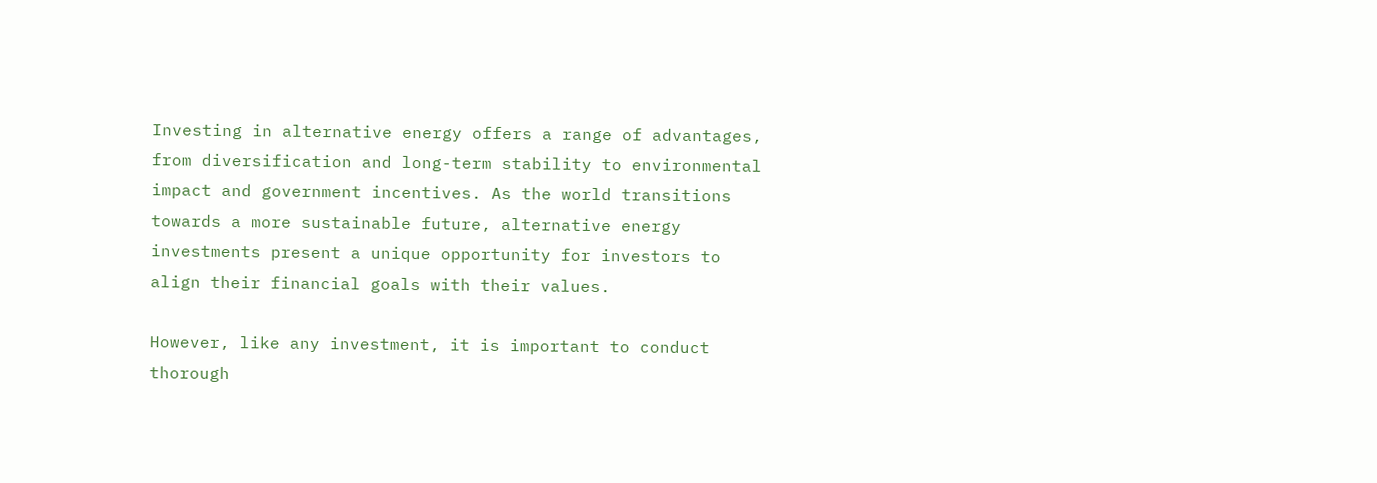Investing in alternative energy offers a range of advantages, from diversification and long-term stability to environmental impact and government incentives. As the world transitions towards a more sustainable future, alternative energy investments present a unique opportunity for investors to align their financial goals with their values.

However, like any investment, it is important to conduct thorough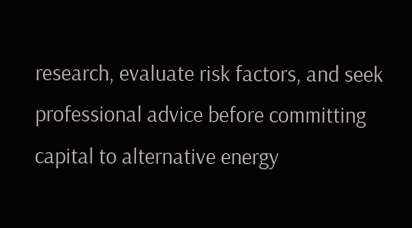research, evaluate risk factors, and seek professional advice before committing capital to alternative energy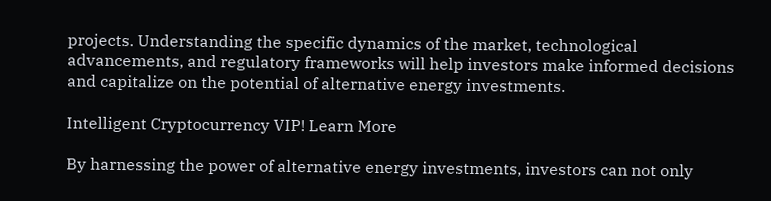projects. Understanding the specific dynamics of the market, technological advancements, and regulatory frameworks will help investors make informed decisions and capitalize on the potential of alternative energy investments.

Intelligent Cryptocurrency VIP! Learn More

By harnessing the power of alternative energy investments, investors can not only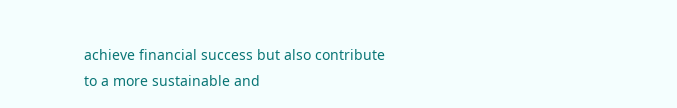achieve financial success but also contribute to a more sustainable and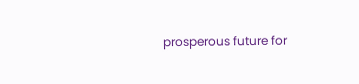prosperous future for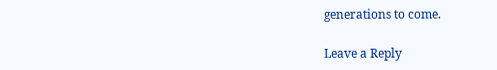generations to come.

Leave a Reply